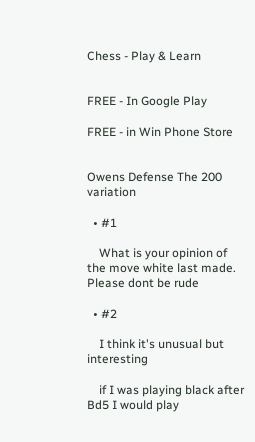Chess - Play & Learn


FREE - In Google Play

FREE - in Win Phone Store


Owens Defense The 200 variation

  • #1

    What is your opinion of the move white last made. Please dont be rude

  • #2

    I think it's unusual but interesting

    if I was playing black after Bd5 I would play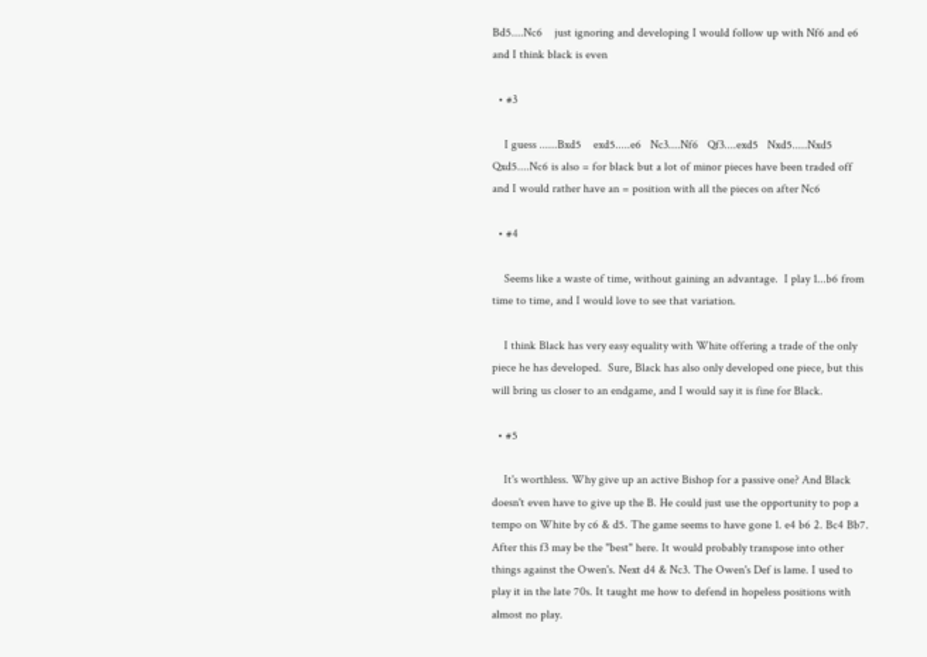Bd5....Nc6    just ignoring and developing I would follow up with Nf6 and e6  and I think black is even

  • #3

    I guess ......Bxd5    exd5.....e6   Nc3....Nf6   Qf3....exd5   Nxd5.....Nxd5  Qxd5....Nc6 is also = for black but a lot of minor pieces have been traded off and I would rather have an = position with all the pieces on after Nc6

  • #4

    Seems like a waste of time, without gaining an advantage.  I play 1...b6 from time to time, and I would love to see that variation.

    I think Black has very easy equality with White offering a trade of the only piece he has developed.  Sure, Black has also only developed one piece, but this will bring us closer to an endgame, and I would say it is fine for Black.

  • #5

    It's worthless. Why give up an active Bishop for a passive one? And Black doesn't even have to give up the B. He could just use the opportunity to pop a tempo on White by c6 & d5. The game seems to have gone 1. e4 b6 2. Bc4 Bb7. After this f3 may be the "best" here. It would probably transpose into other things against the Owen's. Next d4 & Nc3. The Owen's Def is lame. I used to play it in the late 70s. It taught me how to defend in hopeless positions with almost no play.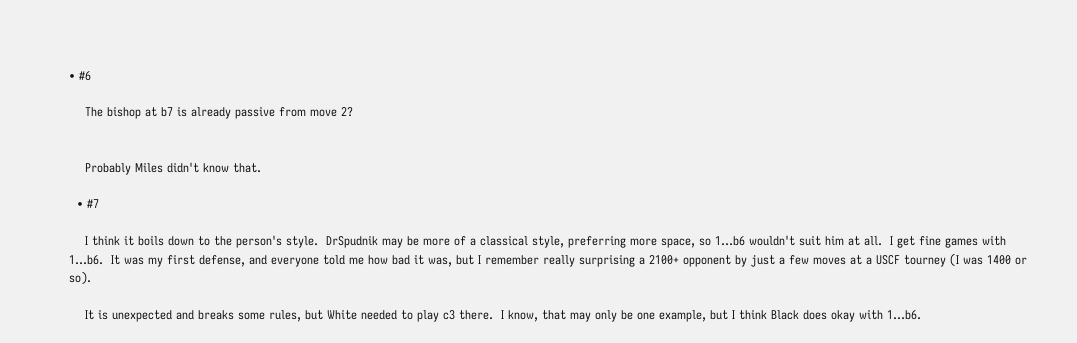• #6

    The bishop at b7 is already passive from move 2?


    Probably Miles didn't know that.

  • #7

    I think it boils down to the person's style.  DrSpudnik may be more of a classical style, preferring more space, so 1...b6 wouldn't suit him at all.  I get fine games with 1...b6.  It was my first defense, and everyone told me how bad it was, but I remember really surprising a 2100+ opponent by just a few moves at a USCF tourney (I was 1400 or so).

    It is unexpected and breaks some rules, but White needed to play c3 there.  I know, that may only be one example, but I think Black does okay with 1...b6.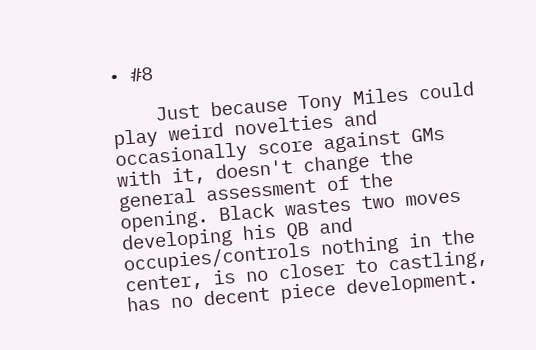• #8

    Just because Tony Miles could play weird novelties and occasionally score against GMs with it, doesn't change the general assessment of the opening. Black wastes two moves developing his QB and occupies/controls nothing in the center, is no closer to castling, has no decent piece development.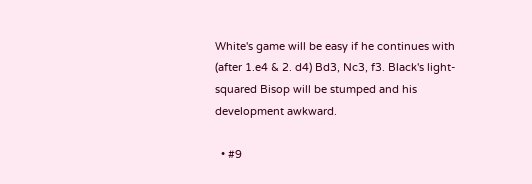White's game will be easy if he continues with (after 1.e4 & 2. d4) Bd3, Nc3, f3. Black's light-squared Bisop will be stumped and his development awkward.

  • #9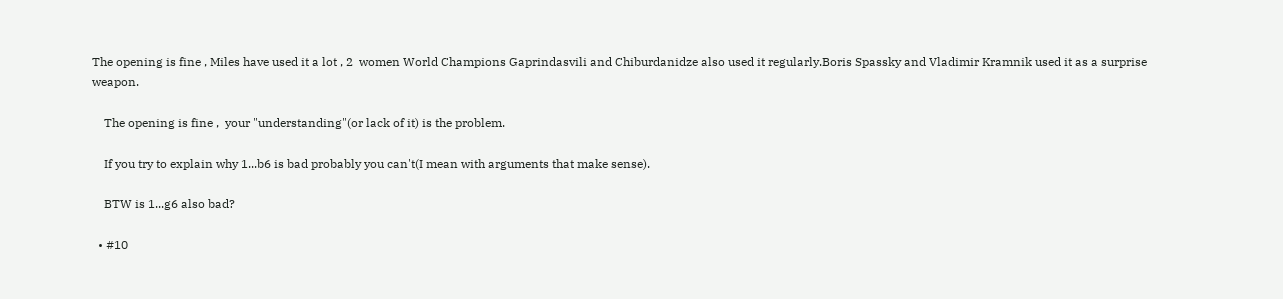The opening is fine , Miles have used it a lot , 2  women World Champions Gaprindasvili and Chiburdanidze also used it regularly.Boris Spassky and Vladimir Kramnik used it as a surprise weapon.

    The opening is fine ,  your "understanding"(or lack of it) is the problem.

    If you try to explain why 1...b6 is bad probably you can't(I mean with arguments that make sense).

    BTW is 1...g6 also bad?

  • #10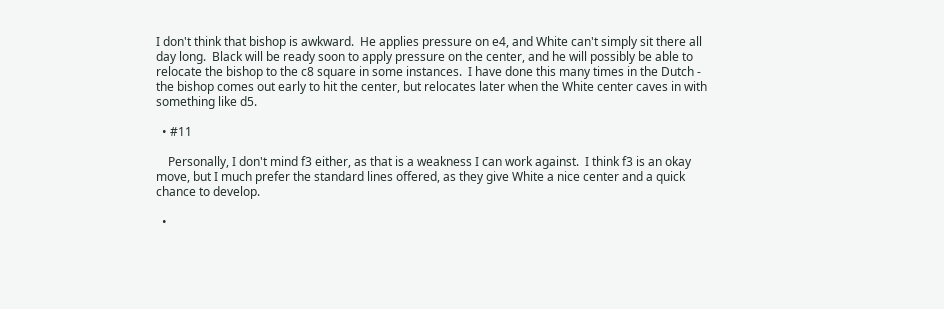I don't think that bishop is awkward.  He applies pressure on e4, and White can't simply sit there all day long.  Black will be ready soon to apply pressure on the center, and he will possibly be able to relocate the bishop to the c8 square in some instances.  I have done this many times in the Dutch - the bishop comes out early to hit the center, but relocates later when the White center caves in with something like d5.

  • #11

    Personally, I don't mind f3 either, as that is a weakness I can work against.  I think f3 is an okay move, but I much prefer the standard lines offered, as they give White a nice center and a quick chance to develop.

  •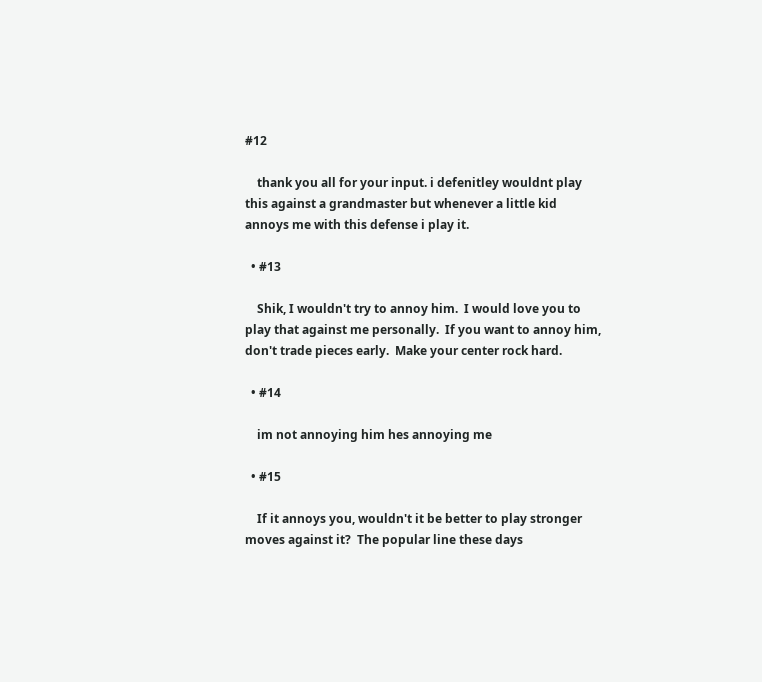#12

    thank you all for your input. i defenitley wouldnt play this against a grandmaster but whenever a little kid annoys me with this defense i play it.

  • #13

    Shik, I wouldn't try to annoy him.  I would love you to play that against me personally.  If you want to annoy him, don't trade pieces early.  Make your center rock hard.

  • #14

    im not annoying him hes annoying me

  • #15

    If it annoys you, wouldn't it be better to play stronger moves against it?  The popular line these days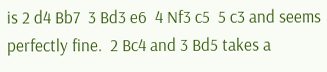is 2 d4 Bb7  3 Bd3 e6  4 Nf3 c5  5 c3 and seems perfectly fine.  2 Bc4 and 3 Bd5 takes a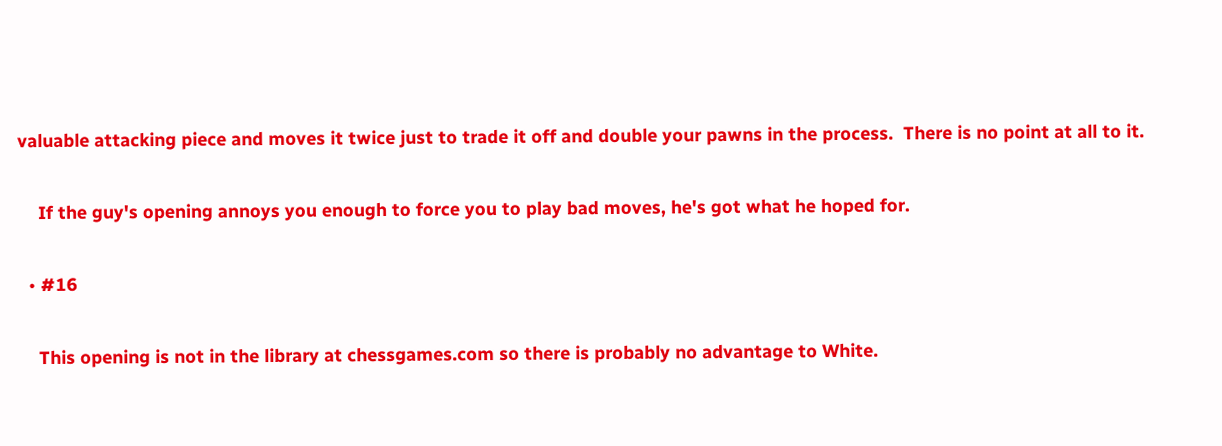valuable attacking piece and moves it twice just to trade it off and double your pawns in the process.  There is no point at all to it.

    If the guy's opening annoys you enough to force you to play bad moves, he's got what he hoped for.

  • #16

    This opening is not in the library at chessgames.com so there is probably no advantage to White.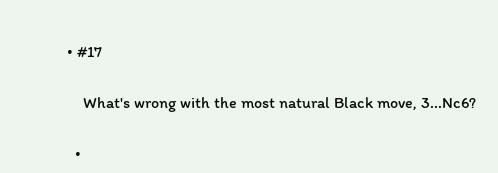• #17

    What's wrong with the most natural Black move, 3...Nc6?

  •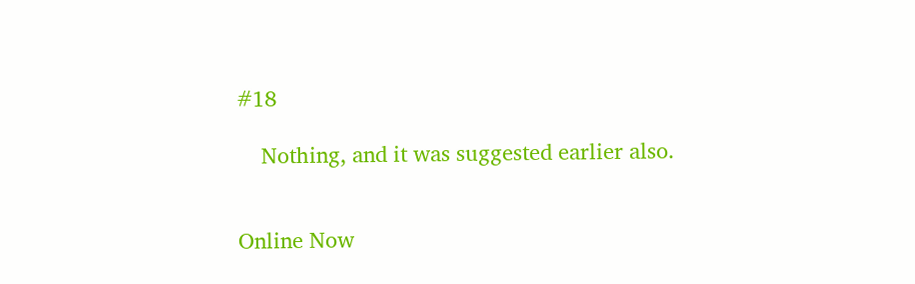#18

    Nothing, and it was suggested earlier also.


Online Now